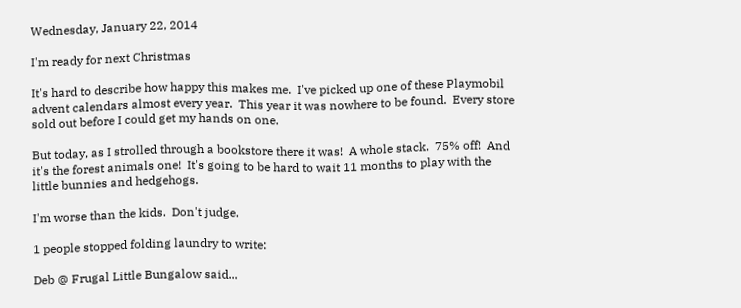Wednesday, January 22, 2014

I'm ready for next Christmas

It's hard to describe how happy this makes me.  I've picked up one of these Playmobil advent calendars almost every year.  This year it was nowhere to be found.  Every store sold out before I could get my hands on one.

But today, as I strolled through a bookstore there it was!  A whole stack.  75% off!  And it's the forest animals one!  It's going to be hard to wait 11 months to play with the little bunnies and hedgehogs.

I'm worse than the kids.  Don't judge.

1 people stopped folding laundry to write:

Deb @ Frugal Little Bungalow said...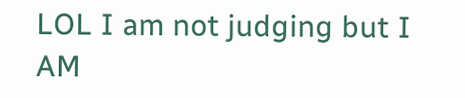LOL I am not judging but I AM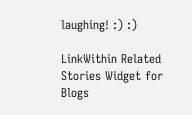laughing! :) :)

LinkWithin Related Stories Widget for Blogs